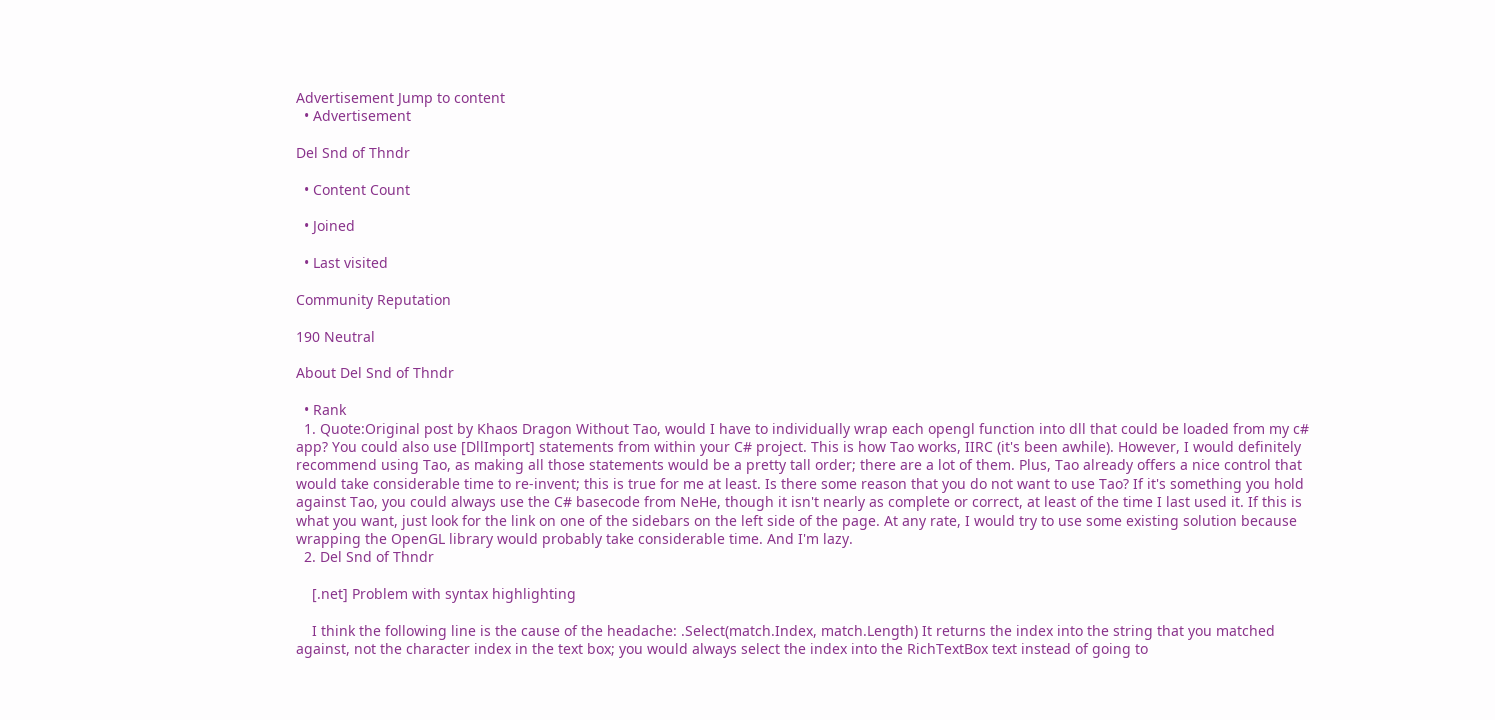Advertisement Jump to content
  • Advertisement

Del Snd of Thndr

  • Content Count

  • Joined

  • Last visited

Community Reputation

190 Neutral

About Del Snd of Thndr

  • Rank
  1. Quote:Original post by Khaos Dragon Without Tao, would I have to individually wrap each opengl function into dll that could be loaded from my c# app? You could also use [DllImport] statements from within your C# project. This is how Tao works, IIRC (it's been awhile). However, I would definitely recommend using Tao, as making all those statements would be a pretty tall order; there are a lot of them. Plus, Tao already offers a nice control that would take considerable time to re-invent; this is true for me at least. Is there some reason that you do not want to use Tao? If it's something you hold against Tao, you could always use the C# basecode from NeHe, though it isn't nearly as complete or correct, at least of the time I last used it. If this is what you want, just look for the link on one of the sidebars on the left side of the page. At any rate, I would try to use some existing solution because wrapping the OpenGL library would probably take considerable time. And I'm lazy.
  2. Del Snd of Thndr

    [.net] Problem with syntax highlighting

    I think the following line is the cause of the headache: .Select(match.Index, match.Length) It returns the index into the string that you matched against, not the character index in the text box; you would always select the index into the RichTextBox text instead of going to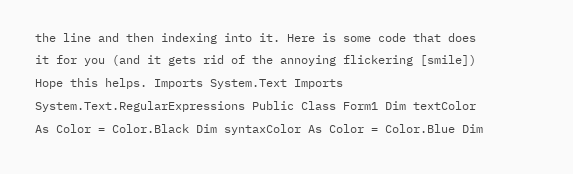the line and then indexing into it. Here is some code that does it for you (and it gets rid of the annoying flickering [smile]) Hope this helps. Imports System.Text Imports System.Text.RegularExpressions Public Class Form1 Dim textColor As Color = Color.Black Dim syntaxColor As Color = Color.Blue Dim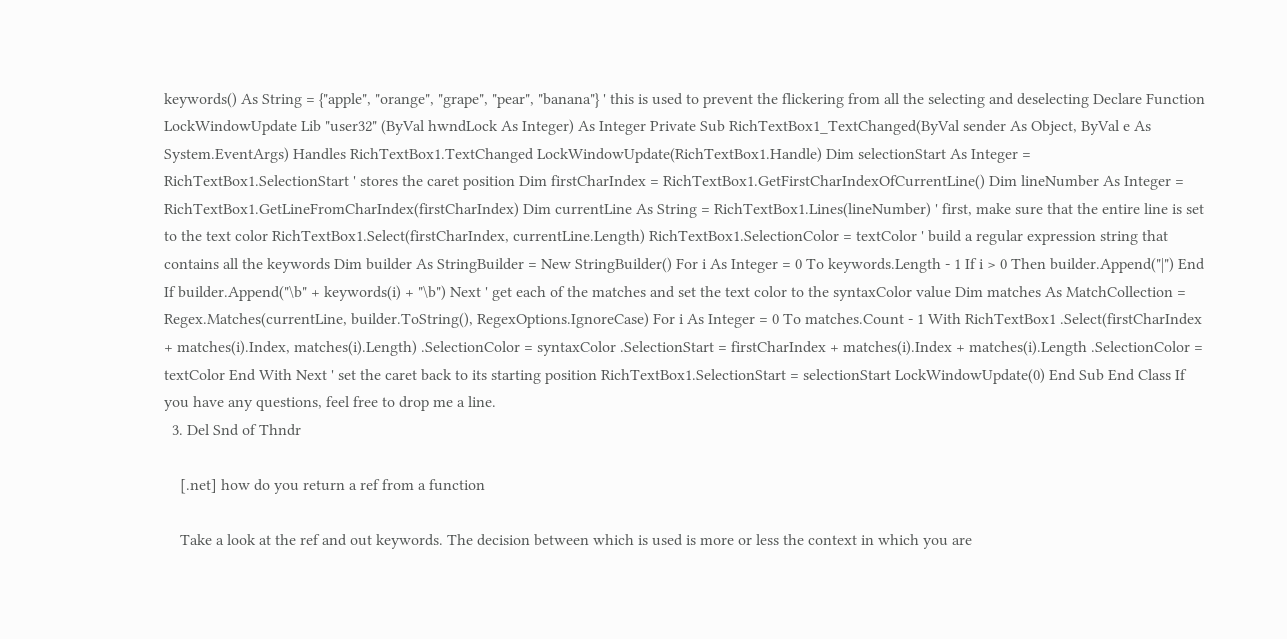keywords() As String = {"apple", "orange", "grape", "pear", "banana"} ' this is used to prevent the flickering from all the selecting and deselecting Declare Function LockWindowUpdate Lib "user32" (ByVal hwndLock As Integer) As Integer Private Sub RichTextBox1_TextChanged(ByVal sender As Object, ByVal e As System.EventArgs) Handles RichTextBox1.TextChanged LockWindowUpdate(RichTextBox1.Handle) Dim selectionStart As Integer = RichTextBox1.SelectionStart ' stores the caret position Dim firstCharIndex = RichTextBox1.GetFirstCharIndexOfCurrentLine() Dim lineNumber As Integer = RichTextBox1.GetLineFromCharIndex(firstCharIndex) Dim currentLine As String = RichTextBox1.Lines(lineNumber) ' first, make sure that the entire line is set to the text color RichTextBox1.Select(firstCharIndex, currentLine.Length) RichTextBox1.SelectionColor = textColor ' build a regular expression string that contains all the keywords Dim builder As StringBuilder = New StringBuilder() For i As Integer = 0 To keywords.Length - 1 If i > 0 Then builder.Append("|") End If builder.Append("\b" + keywords(i) + "\b") Next ' get each of the matches and set the text color to the syntaxColor value Dim matches As MatchCollection = Regex.Matches(currentLine, builder.ToString(), RegexOptions.IgnoreCase) For i As Integer = 0 To matches.Count - 1 With RichTextBox1 .Select(firstCharIndex + matches(i).Index, matches(i).Length) .SelectionColor = syntaxColor .SelectionStart = firstCharIndex + matches(i).Index + matches(i).Length .SelectionColor = textColor End With Next ' set the caret back to its starting position RichTextBox1.SelectionStart = selectionStart LockWindowUpdate(0) End Sub End Class If you have any questions, feel free to drop me a line.
  3. Del Snd of Thndr

    [.net] how do you return a ref from a function

    Take a look at the ref and out keywords. The decision between which is used is more or less the context in which you are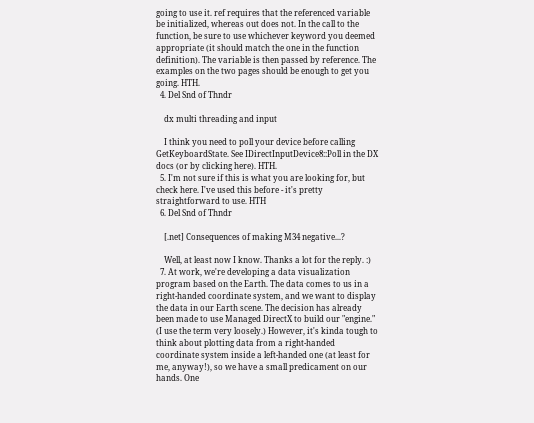going to use it. ref requires that the referenced variable be initialized, whereas out does not. In the call to the function, be sure to use whichever keyword you deemed appropriate (it should match the one in the function definition). The variable is then passed by reference. The examples on the two pages should be enough to get you going. HTH.
  4. Del Snd of Thndr

    dx multi threading and input

    I think you need to poll your device before calling GetKeyboardState. See IDirectInputDevice8::Poll in the DX docs (or by clicking here). HTH.
  5. I'm not sure if this is what you are looking for, but check here. I've used this before - it's pretty straightforward to use. HTH
  6. Del Snd of Thndr

    [.net] Consequences of making M34 negative...?

    Well, at least now I know. Thanks a lot for the reply. :)
  7. At work, we're developing a data visualization program based on the Earth. The data comes to us in a right-handed coordinate system, and we want to display the data in our Earth scene. The decision has already been made to use Managed DirectX to build our "engine." (I use the term very loosely.) However, it's kinda tough to think about plotting data from a right-handed coordinate system inside a left-handed one (at least for me, anyway!), so we have a small predicament on our hands. One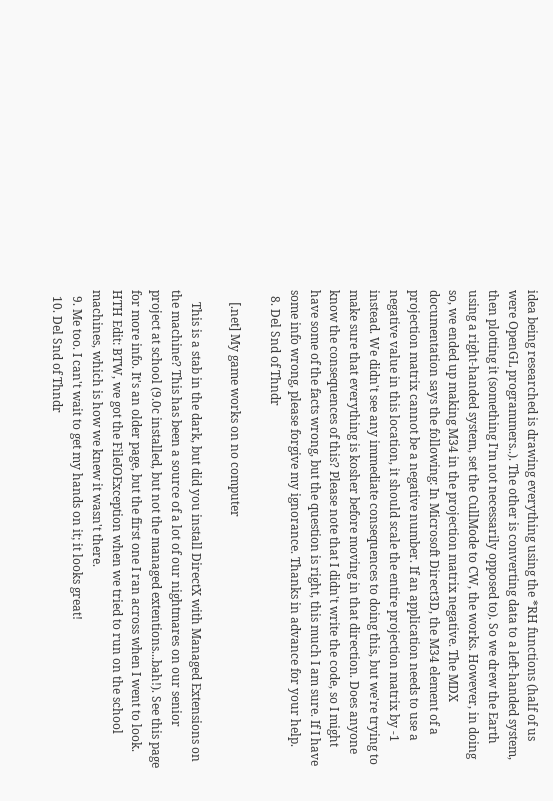idea being researched is drawing everything using the *RH functions (half of us were OpenGL programmers..). The other is converting data to a left-handed system, then plotting it (something I'm not necessarily opposed to). So we drew the Earth using a right-handed system, set the CullMode to CW, the works. However, in doing so, we ended up making M34 in the projection matrix negative. The MDX documentation says the following: In Microsoft Direct3D, the M34 element of a projection matrix cannot be a negative number. If an application needs to use a negative value in this location, it should scale the entire projection matrix by -1 instead. We didn't see any immediate consequences to doing this, but we're trying to make sure that everything is kosher before moving in that direction. Does anyone know the consequences of this? Please note that I didn't write the code, so I might have some of the facts wrong, but the question is right, this much I am sure. If I have some info wrong, please forgive my ignorance. Thanks in advance for your help.
  8. Del Snd of Thndr

    [.net] My game works on no computer

    This is a stab in the dark, but did you install DirectX with Managed Extensions on the machine? This has been a source of a lot of our nightmares on our senior project at school (9.0c installed, but not the managed extentions...bah!). See this page for more info. It's an older page, but the first one I ran across when I went to look. HTH Edit: BTW, we got the FileIOException when we tried to run on the school machines, which is how we knew it wasn't there.
  9. Me too. I can't wait to get my hands on it; it looks great!
  10. Del Snd of Thndr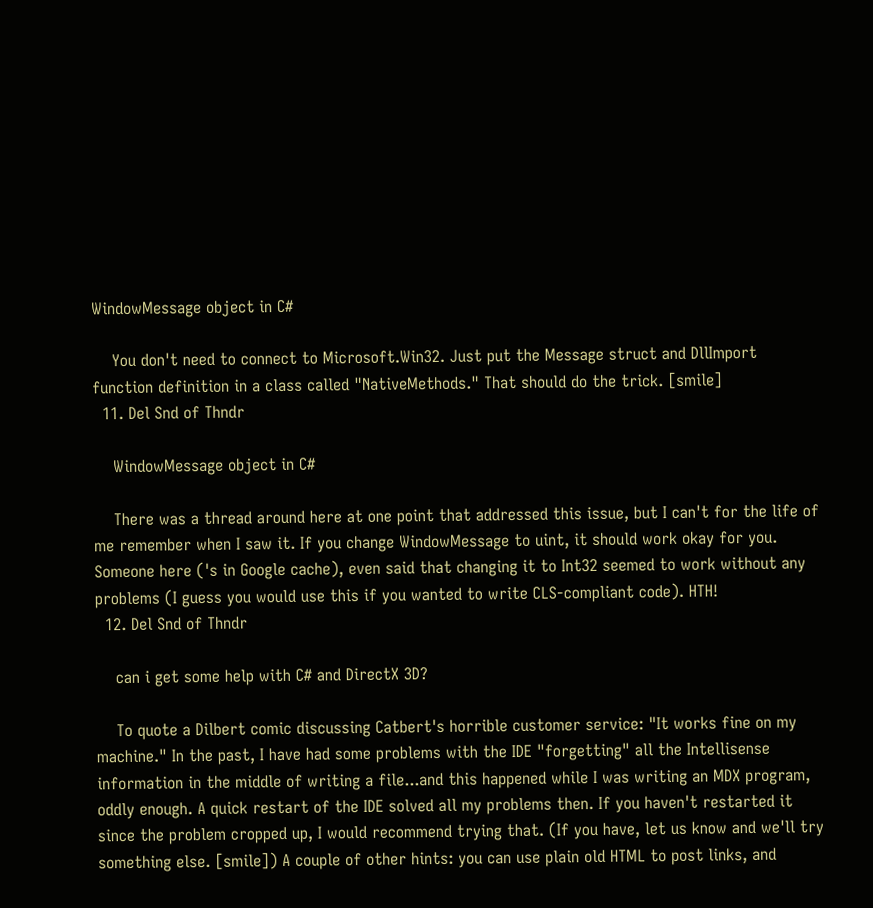WindowMessage object in C#

    You don't need to connect to Microsoft.Win32. Just put the Message struct and DllImport function definition in a class called "NativeMethods." That should do the trick. [smile]
  11. Del Snd of Thndr

    WindowMessage object in C#

    There was a thread around here at one point that addressed this issue, but I can't for the life of me remember when I saw it. If you change WindowMessage to uint, it should work okay for you. Someone here ('s in Google cache), even said that changing it to Int32 seemed to work without any problems (I guess you would use this if you wanted to write CLS-compliant code). HTH!
  12. Del Snd of Thndr

    can i get some help with C# and DirectX 3D?

    To quote a Dilbert comic discussing Catbert's horrible customer service: "It works fine on my machine." In the past, I have had some problems with the IDE "forgetting" all the Intellisense information in the middle of writing a file...and this happened while I was writing an MDX program, oddly enough. A quick restart of the IDE solved all my problems then. If you haven't restarted it since the problem cropped up, I would recommend trying that. (If you have, let us know and we'll try something else. [smile]) A couple of other hints: you can use plain old HTML to post links, and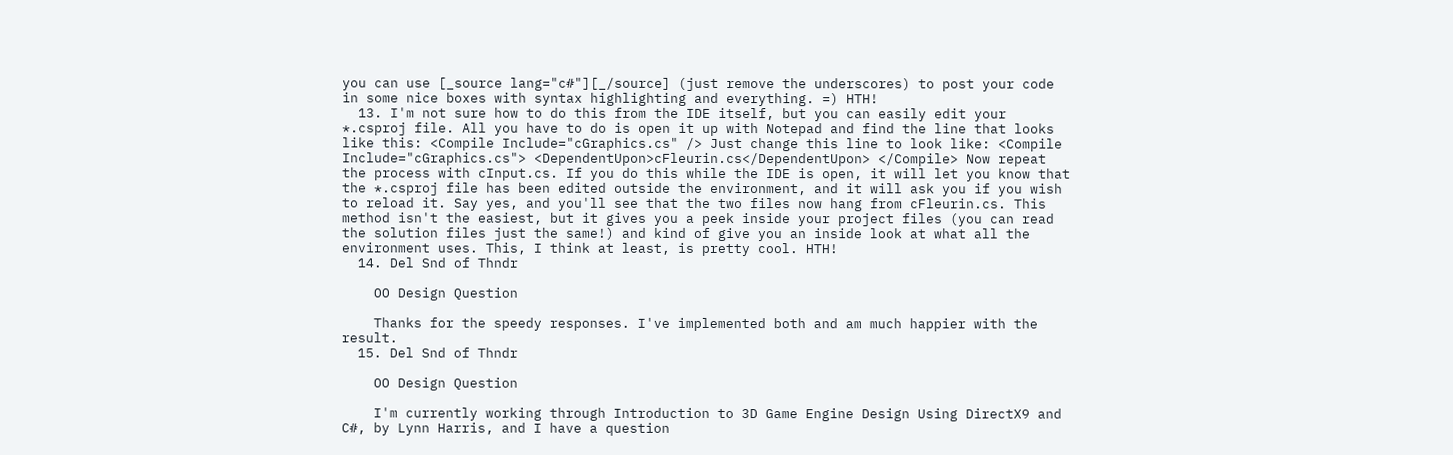you can use [_source lang="c#"][_/source] (just remove the underscores) to post your code in some nice boxes with syntax highlighting and everything. =) HTH!
  13. I'm not sure how to do this from the IDE itself, but you can easily edit your *.csproj file. All you have to do is open it up with Notepad and find the line that looks like this: <Compile Include="cGraphics.cs" /> Just change this line to look like: <Compile Include="cGraphics.cs"> <DependentUpon>cFleurin.cs</DependentUpon> </Compile> Now repeat the process with cInput.cs. If you do this while the IDE is open, it will let you know that the *.csproj file has been edited outside the environment, and it will ask you if you wish to reload it. Say yes, and you'll see that the two files now hang from cFleurin.cs. This method isn't the easiest, but it gives you a peek inside your project files (you can read the solution files just the same!) and kind of give you an inside look at what all the environment uses. This, I think at least, is pretty cool. HTH!
  14. Del Snd of Thndr

    OO Design Question

    Thanks for the speedy responses. I've implemented both and am much happier with the result.
  15. Del Snd of Thndr

    OO Design Question

    I'm currently working through Introduction to 3D Game Engine Design Using DirectX9 and C#, by Lynn Harris, and I have a question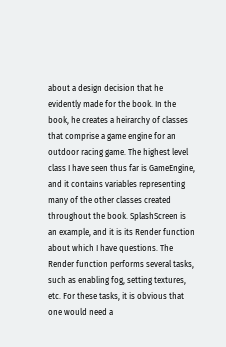about a design decision that he evidently made for the book. In the book, he creates a heirarchy of classes that comprise a game engine for an outdoor racing game. The highest level class I have seen thus far is GameEngine, and it contains variables representing many of the other classes created throughout the book. SplashScreen is an example, and it is its Render function about which I have questions. The Render function performs several tasks, such as enabling fog, setting textures, etc. For these tasks, it is obvious that one would need a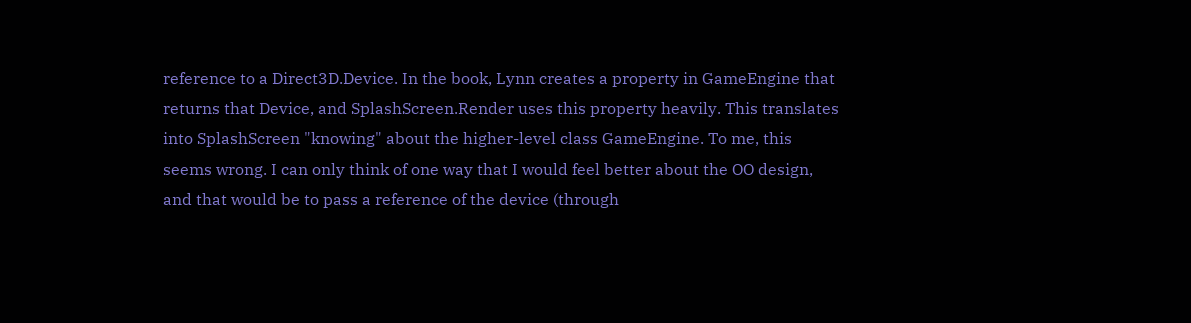reference to a Direct3D.Device. In the book, Lynn creates a property in GameEngine that returns that Device, and SplashScreen.Render uses this property heavily. This translates into SplashScreen "knowing" about the higher-level class GameEngine. To me, this seems wrong. I can only think of one way that I would feel better about the OO design, and that would be to pass a reference of the device (through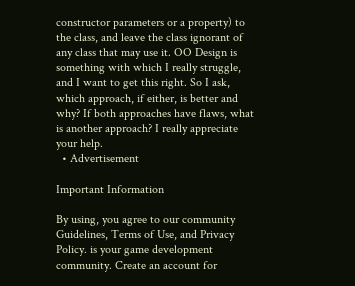constructor parameters or a property) to the class, and leave the class ignorant of any class that may use it. OO Design is something with which I really struggle, and I want to get this right. So I ask, which approach, if either, is better and why? If both approaches have flaws, what is another approach? I really appreciate your help.
  • Advertisement

Important Information

By using, you agree to our community Guidelines, Terms of Use, and Privacy Policy. is your game development community. Create an account for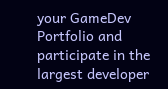your GameDev Portfolio and participate in the largest developer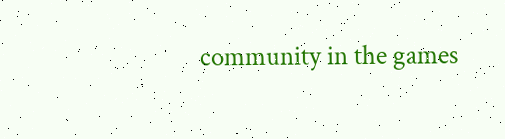community in the games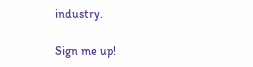industry.

Sign me up!